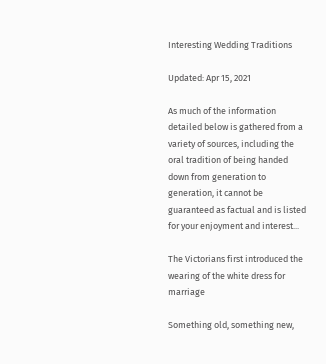Interesting Wedding Traditions

Updated: Apr 15, 2021

As much of the information detailed below is gathered from a variety of sources, including the oral tradition of being handed down from generation to generation, it cannot be guaranteed as factual and is listed for your enjoyment and interest...

The Victorians first introduced the wearing of the white dress for marriage

Something old, something new,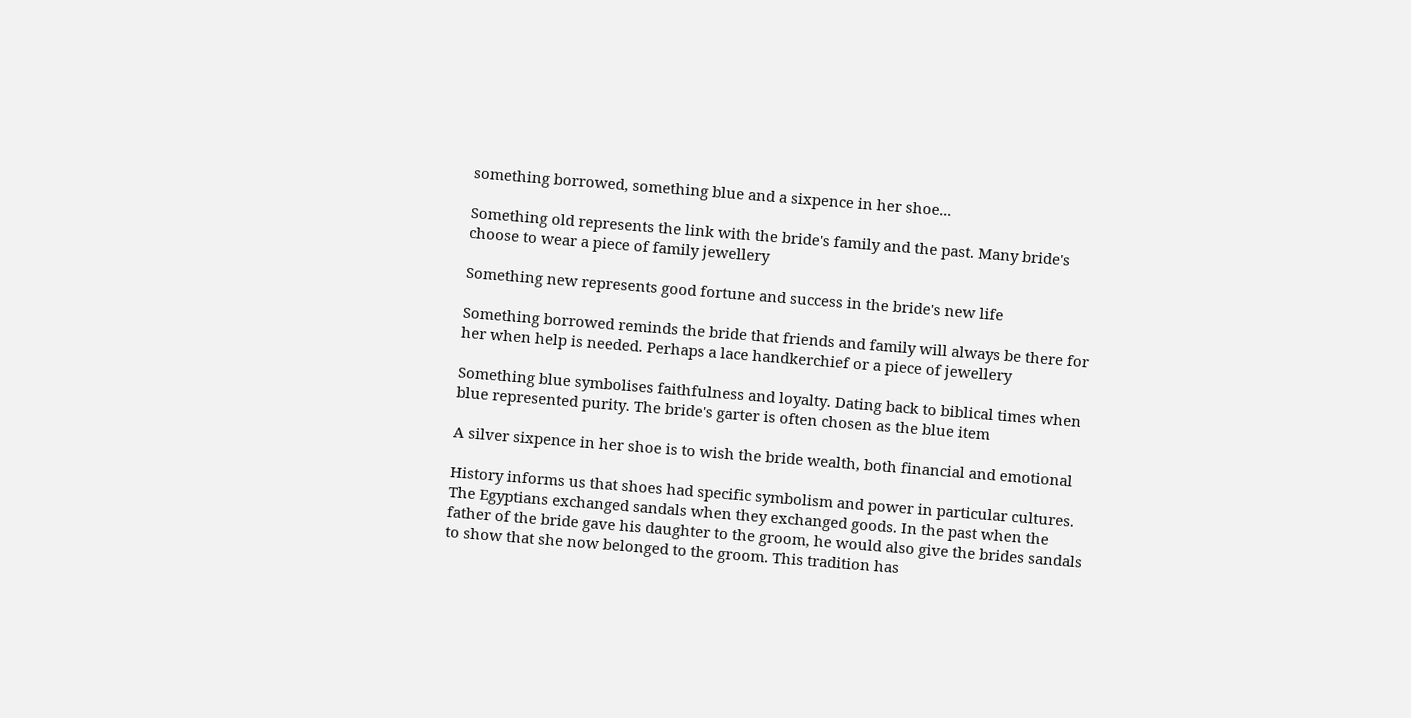something borrowed, something blue and a sixpence in her shoe...

Something old represents the link with the bride's family and the past. Many bride's choose to wear a piece of family jewellery

Something new represents good fortune and success in the bride's new life

Something borrowed reminds the bride that friends and family will always be there for her when help is needed. Perhaps a lace handkerchief or a piece of jewellery

Something blue symbolises faithfulness and loyalty. Dating back to biblical times when blue represented purity. The bride's garter is often chosen as the blue item

A silver sixpence in her shoe is to wish the bride wealth, both financial and emotional

History informs us that shoes had specific symbolism and power in particular cultures. The Egyptians exchanged sandals when they exchanged goods. In the past when the father of the bride gave his daughter to the groom, he would also give the brides sandals to show that she now belonged to the groom. This tradition has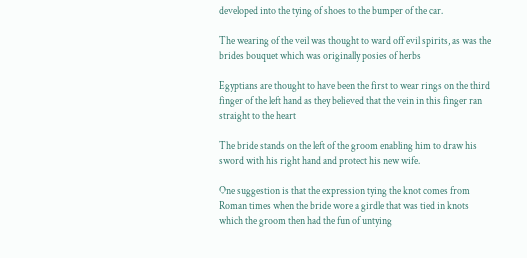developed into the tying of shoes to the bumper of the car.

The wearing of the veil was thought to ward off evil spirits, as was the brides bouquet which was originally posies of herbs

Egyptians are thought to have been the first to wear rings on the third finger of the left hand as they believed that the vein in this finger ran straight to the heart

The bride stands on the left of the groom enabling him to draw his sword with his right hand and protect his new wife.

One suggestion is that the expression tying the knot comes from Roman times when the bride wore a girdle that was tied in knots which the groom then had the fun of untying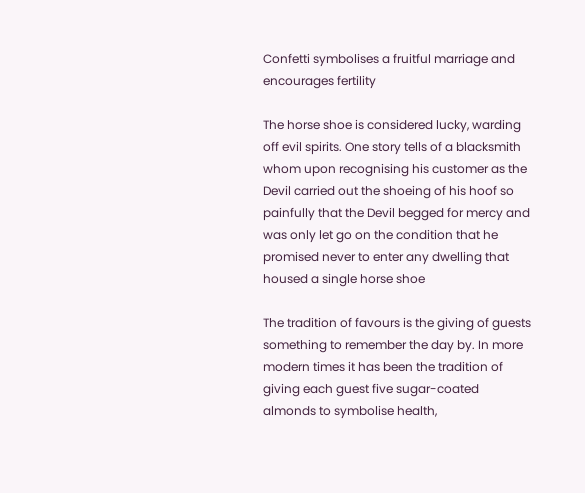Confetti symbolises a fruitful marriage and encourages fertility

The horse shoe is considered lucky, warding off evil spirits. One story tells of a blacksmith whom upon recognising his customer as the Devil carried out the shoeing of his hoof so painfully that the Devil begged for mercy and was only let go on the condition that he promised never to enter any dwelling that housed a single horse shoe

The tradition of favours is the giving of guests something to remember the day by. In more modern times it has been the tradition of giving each guest five sugar-coated almonds to symbolise health,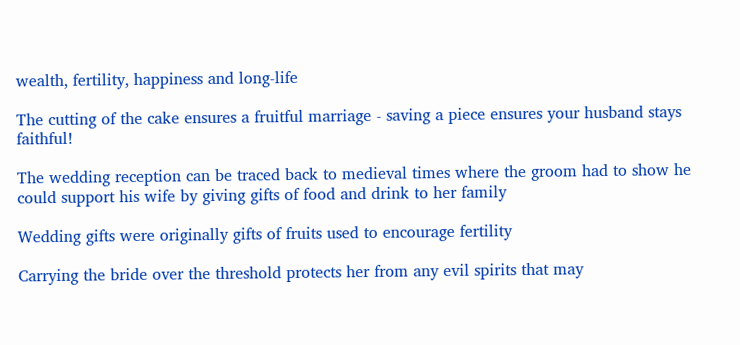wealth, fertility, happiness and long-life

The cutting of the cake ensures a fruitful marriage - saving a piece ensures your husband stays faithful!

The wedding reception can be traced back to medieval times where the groom had to show he could support his wife by giving gifts of food and drink to her family

Wedding gifts were originally gifts of fruits used to encourage fertility

Carrying the bride over the threshold protects her from any evil spirits that may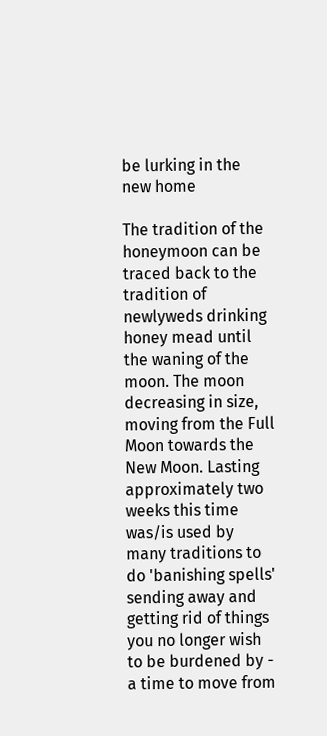be lurking in the new home

The tradition of the honeymoon can be traced back to the tradition of newlyweds drinking honey mead until the waning of the moon. The moon decreasing in size, moving from the Full Moon towards the New Moon. Lasting approximately two weeks this time was/is used by many traditions to do 'banishing spells' sending away and getting rid of things you no longer wish to be burdened by - a time to move from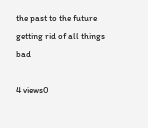the past to the future getting rid of all things bad

4 views0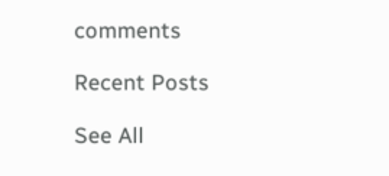comments

Recent Posts

See All